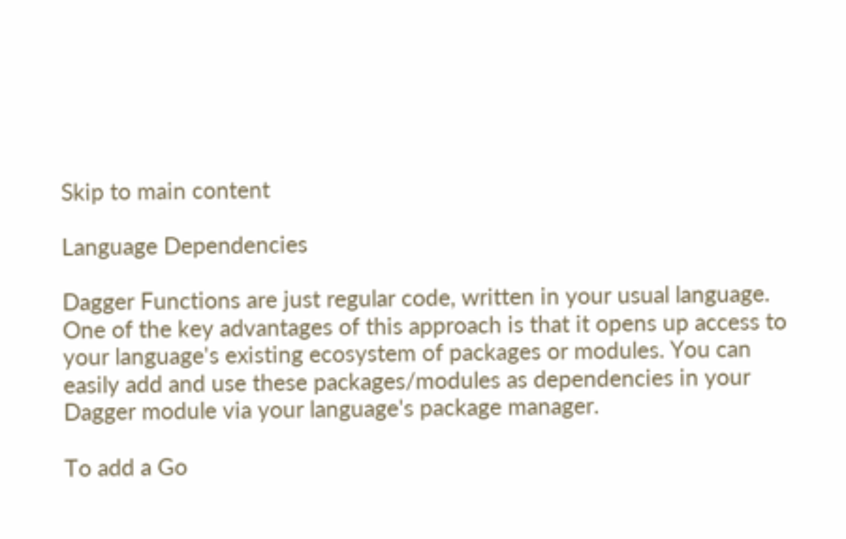Skip to main content

Language Dependencies

Dagger Functions are just regular code, written in your usual language. One of the key advantages of this approach is that it opens up access to your language's existing ecosystem of packages or modules. You can easily add and use these packages/modules as dependencies in your Dagger module via your language's package manager.

To add a Go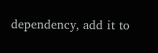dependency, add it to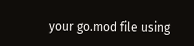your go.mod file using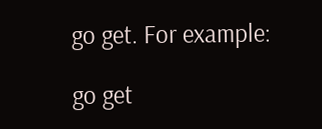go get. For example:

go get